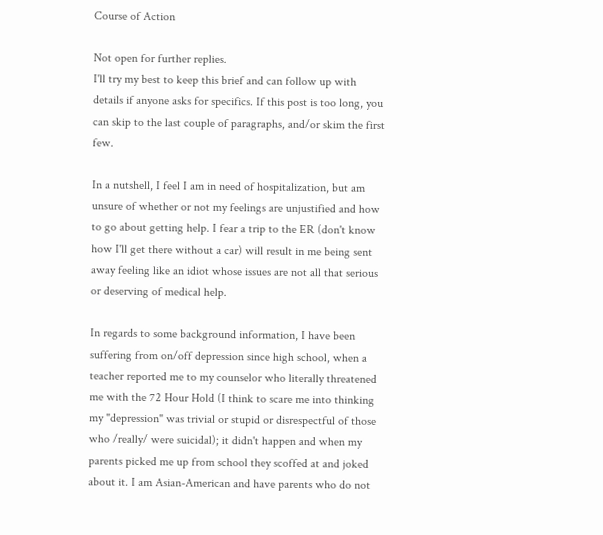Course of Action

Not open for further replies.
I'll try my best to keep this brief and can follow up with details if anyone asks for specifics. If this post is too long, you can skip to the last couple of paragraphs, and/or skim the first few.

In a nutshell, I feel I am in need of hospitalization, but am unsure of whether or not my feelings are unjustified and how to go about getting help. I fear a trip to the ER (don't know how I'll get there without a car) will result in me being sent away feeling like an idiot whose issues are not all that serious or deserving of medical help.

In regards to some background information, I have been suffering from on/off depression since high school, when a teacher reported me to my counselor who literally threatened me with the 72 Hour Hold (I think to scare me into thinking my "depression" was trivial or stupid or disrespectful of those who /really/ were suicidal); it didn't happen and when my parents picked me up from school they scoffed at and joked about it. I am Asian-American and have parents who do not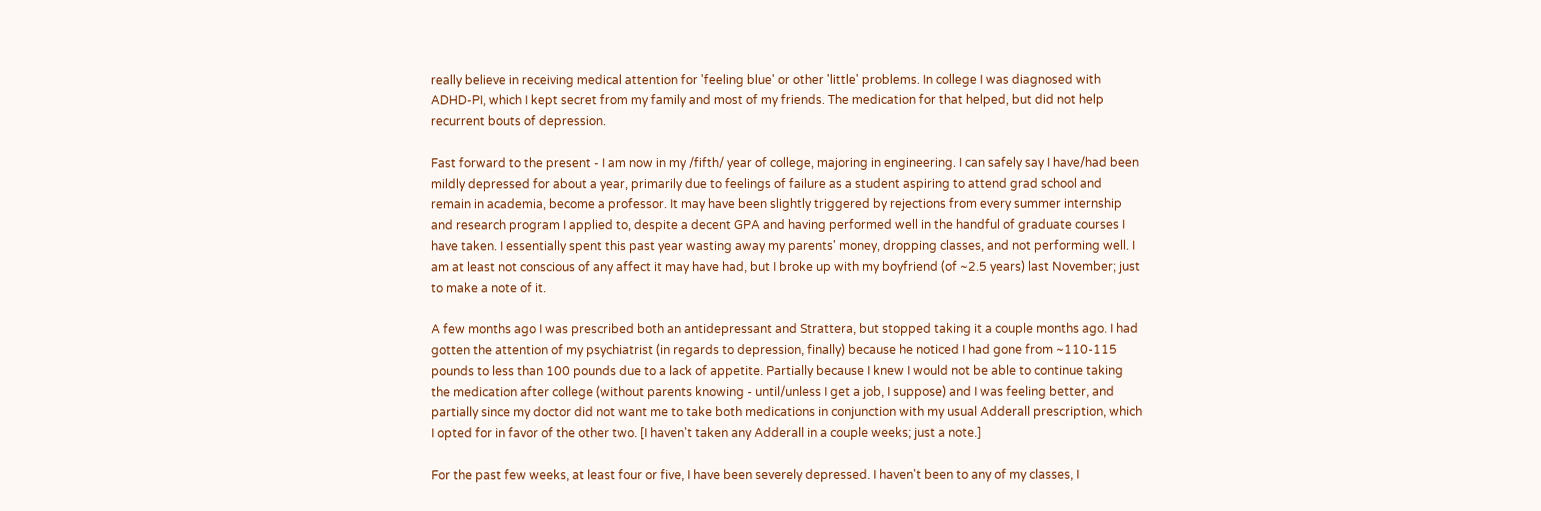really believe in receiving medical attention for 'feeling blue' or other 'little' problems. In college I was diagnosed with ADHD-PI, which I kept secret from my family and most of my friends. The medication for that helped, but did not help recurrent bouts of depression.

Fast forward to the present - I am now in my /fifth/ year of college, majoring in engineering. I can safely say I have/had been mildly depressed for about a year, primarily due to feelings of failure as a student aspiring to attend grad school and remain in academia, become a professor. It may have been slightly triggered by rejections from every summer internship and research program I applied to, despite a decent GPA and having performed well in the handful of graduate courses I have taken. I essentially spent this past year wasting away my parents' money, dropping classes, and not performing well. I am at least not conscious of any affect it may have had, but I broke up with my boyfriend (of ~2.5 years) last November; just to make a note of it.

A few months ago I was prescribed both an antidepressant and Strattera, but stopped taking it a couple months ago. I had gotten the attention of my psychiatrist (in regards to depression, finally) because he noticed I had gone from ~110-115 pounds to less than 100 pounds due to a lack of appetite. Partially because I knew I would not be able to continue taking the medication after college (without parents knowing - until/unless I get a job, I suppose) and I was feeling better, and partially since my doctor did not want me to take both medications in conjunction with my usual Adderall prescription, which I opted for in favor of the other two. [I haven't taken any Adderall in a couple weeks; just a note.]

For the past few weeks, at least four or five, I have been severely depressed. I haven't been to any of my classes, I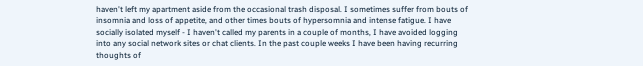haven't left my apartment aside from the occasional trash disposal. I sometimes suffer from bouts of insomnia and loss of appetite, and other times bouts of hypersomnia and intense fatigue. I have socially isolated myself - I haven't called my parents in a couple of months, I have avoided logging into any social network sites or chat clients. In the past couple weeks I have been having recurring thoughts of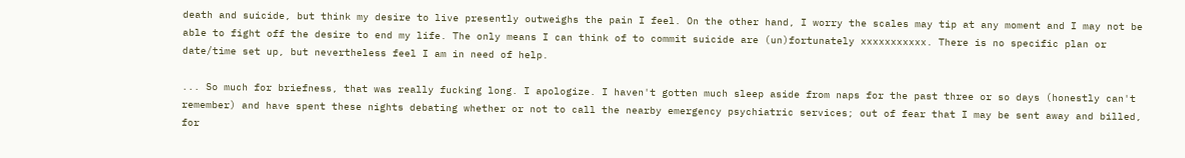death and suicide, but think my desire to live presently outweighs the pain I feel. On the other hand, I worry the scales may tip at any moment and I may not be able to fight off the desire to end my life. The only means I can think of to commit suicide are (un)fortunately xxxxxxxxxxx. There is no specific plan or date/time set up, but nevertheless feel I am in need of help.

... So much for briefness, that was really fucking long. I apologize. I haven't gotten much sleep aside from naps for the past three or so days (honestly can't remember) and have spent these nights debating whether or not to call the nearby emergency psychiatric services; out of fear that I may be sent away and billed, for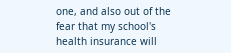one, and also out of the fear that my school's health insurance will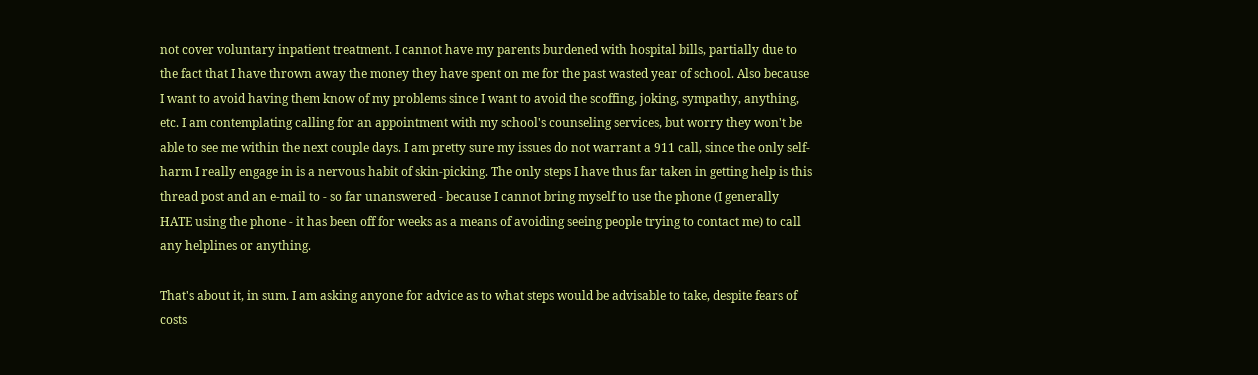not cover voluntary inpatient treatment. I cannot have my parents burdened with hospital bills, partially due to the fact that I have thrown away the money they have spent on me for the past wasted year of school. Also because I want to avoid having them know of my problems since I want to avoid the scoffing, joking, sympathy, anything, etc. I am contemplating calling for an appointment with my school's counseling services, but worry they won't be able to see me within the next couple days. I am pretty sure my issues do not warrant a 911 call, since the only self-harm I really engage in is a nervous habit of skin-picking. The only steps I have thus far taken in getting help is this thread post and an e-mail to - so far unanswered - because I cannot bring myself to use the phone (I generally HATE using the phone - it has been off for weeks as a means of avoiding seeing people trying to contact me) to call any helplines or anything.

That's about it, in sum. I am asking anyone for advice as to what steps would be advisable to take, despite fears of costs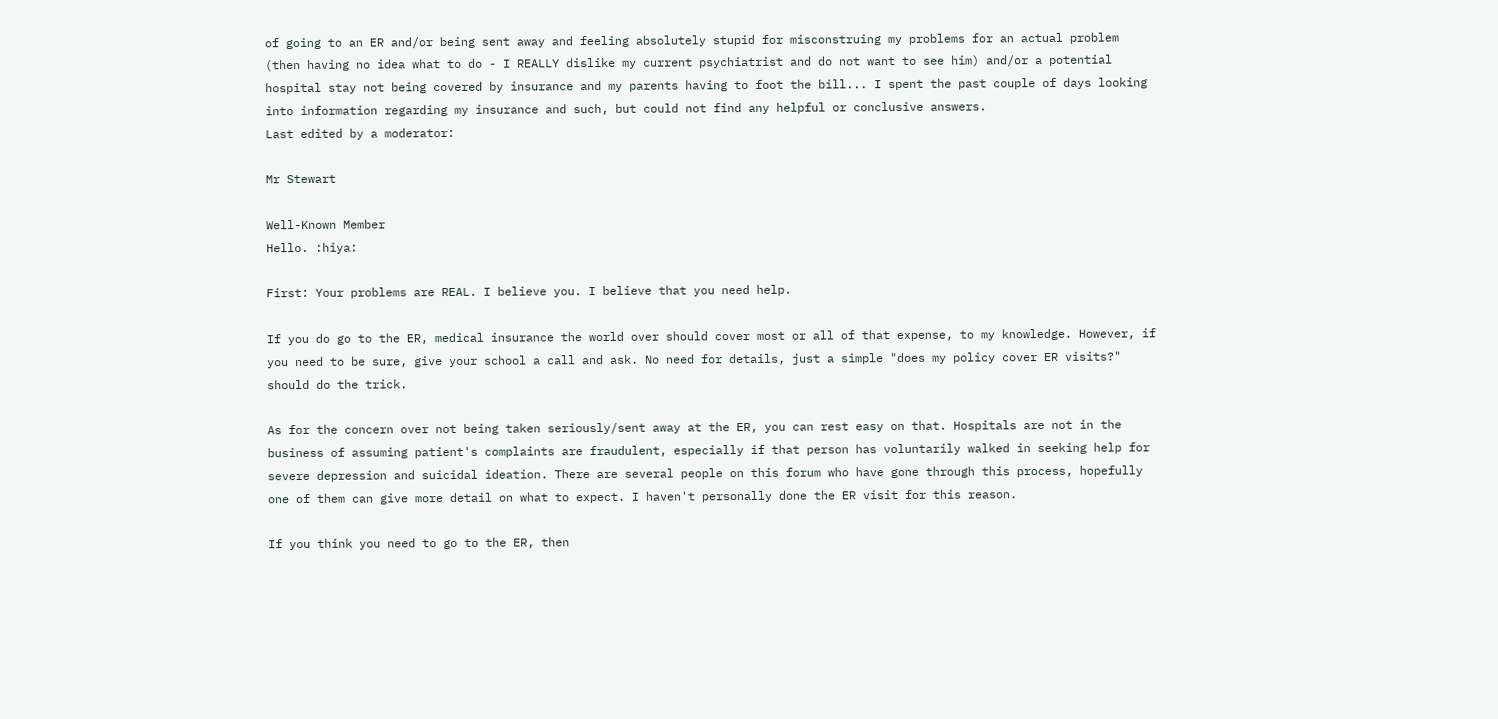of going to an ER and/or being sent away and feeling absolutely stupid for misconstruing my problems for an actual problem (then having no idea what to do - I REALLY dislike my current psychiatrist and do not want to see him) and/or a potential hospital stay not being covered by insurance and my parents having to foot the bill... I spent the past couple of days looking into information regarding my insurance and such, but could not find any helpful or conclusive answers.
Last edited by a moderator:

Mr Stewart

Well-Known Member
Hello. :hiya:

First: Your problems are REAL. I believe you. I believe that you need help.

If you do go to the ER, medical insurance the world over should cover most or all of that expense, to my knowledge. However, if you need to be sure, give your school a call and ask. No need for details, just a simple "does my policy cover ER visits?" should do the trick.

As for the concern over not being taken seriously/sent away at the ER, you can rest easy on that. Hospitals are not in the business of assuming patient's complaints are fraudulent, especially if that person has voluntarily walked in seeking help for severe depression and suicidal ideation. There are several people on this forum who have gone through this process, hopefully one of them can give more detail on what to expect. I haven't personally done the ER visit for this reason.

If you think you need to go to the ER, then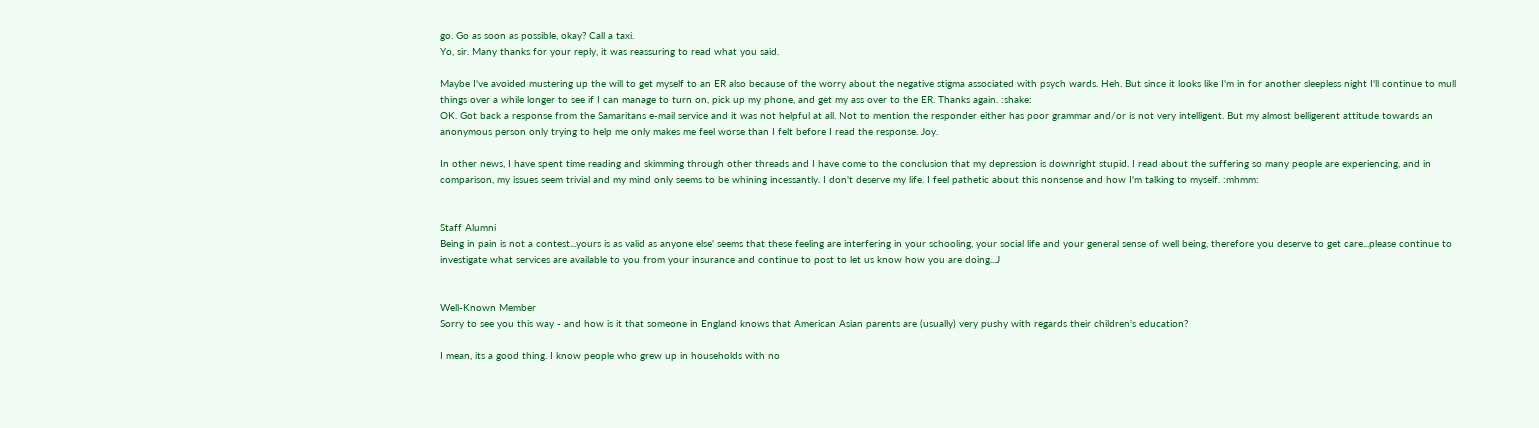go. Go as soon as possible, okay? Call a taxi.
Yo, sir. Many thanks for your reply, it was reassuring to read what you said.

Maybe I've avoided mustering up the will to get myself to an ER also because of the worry about the negative stigma associated with psych wards. Heh. But since it looks like I'm in for another sleepless night I'll continue to mull things over a while longer to see if I can manage to turn on, pick up my phone, and get my ass over to the ER. Thanks again. :shake:
OK. Got back a response from the Samaritans e-mail service and it was not helpful at all. Not to mention the responder either has poor grammar and/or is not very intelligent. But my almost belligerent attitude towards an anonymous person only trying to help me only makes me feel worse than I felt before I read the response. Joy.

In other news, I have spent time reading and skimming through other threads and I have come to the conclusion that my depression is downright stupid. I read about the suffering so many people are experiencing, and in comparison, my issues seem trivial and my mind only seems to be whining incessantly. I don't deserve my life. I feel pathetic about this nonsense and how I'm talking to myself. :mhmm:


Staff Alumni
Being in pain is not a contest...yours is as valid as anyone else' seems that these feeling are interfering in your schooling, your social life and your general sense of well being, therefore you deserve to get care...please continue to investigate what services are available to you from your insurance and continue to post to let us know how you are doing...J


Well-Known Member
Sorry to see you this way - and how is it that someone in England knows that American Asian parents are (usually) very pushy with regards their children's education?

I mean, its a good thing. I know people who grew up in households with no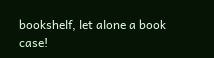bookshelf, let alone a book case!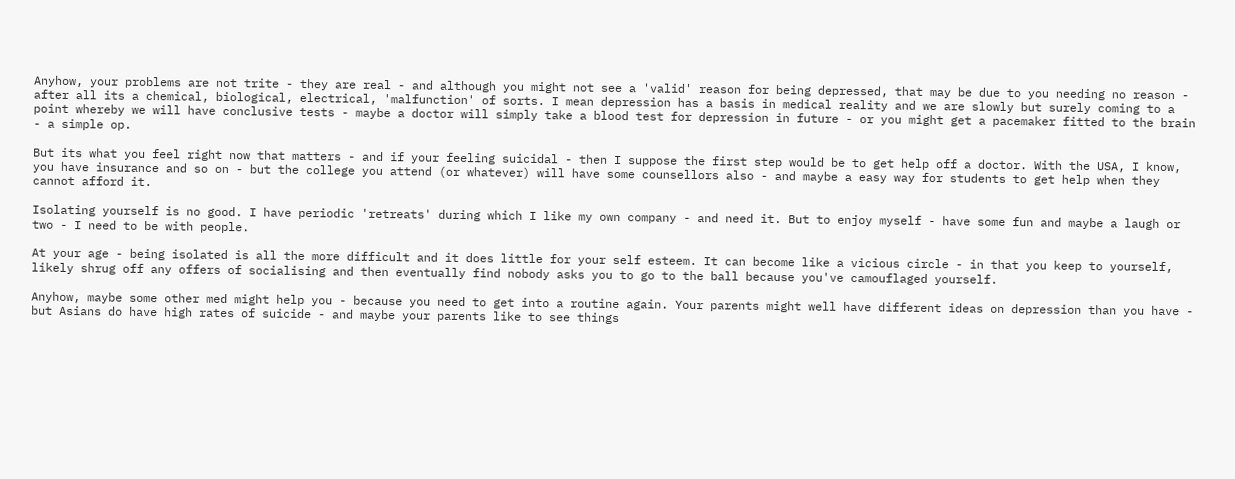Anyhow, your problems are not trite - they are real - and although you might not see a 'valid' reason for being depressed, that may be due to you needing no reason - after all its a chemical, biological, electrical, 'malfunction' of sorts. I mean depression has a basis in medical reality and we are slowly but surely coming to a point whereby we will have conclusive tests - maybe a doctor will simply take a blood test for depression in future - or you might get a pacemaker fitted to the brain - a simple op.

But its what you feel right now that matters - and if your feeling suicidal - then I suppose the first step would be to get help off a doctor. With the USA, I know, you have insurance and so on - but the college you attend (or whatever) will have some counsellors also - and maybe a easy way for students to get help when they cannot afford it.

Isolating yourself is no good. I have periodic 'retreats' during which I like my own company - and need it. But to enjoy myself - have some fun and maybe a laugh or two - I need to be with people.

At your age - being isolated is all the more difficult and it does little for your self esteem. It can become like a vicious circle - in that you keep to yourself, likely shrug off any offers of socialising and then eventually find nobody asks you to go to the ball because you've camouflaged yourself.

Anyhow, maybe some other med might help you - because you need to get into a routine again. Your parents might well have different ideas on depression than you have - but Asians do have high rates of suicide - and maybe your parents like to see things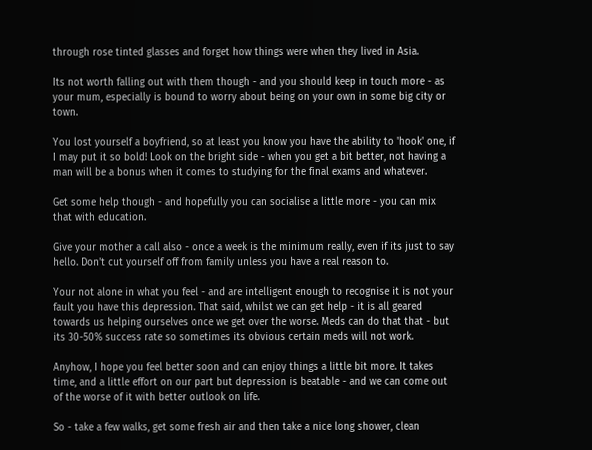through rose tinted glasses and forget how things were when they lived in Asia.

Its not worth falling out with them though - and you should keep in touch more - as your mum, especially is bound to worry about being on your own in some big city or town.

You lost yourself a boyfriend, so at least you know you have the ability to 'hook' one, if I may put it so bold! Look on the bright side - when you get a bit better, not having a man will be a bonus when it comes to studying for the final exams and whatever.

Get some help though - and hopefully you can socialise a little more - you can mix that with education.

Give your mother a call also - once a week is the minimum really, even if its just to say hello. Don't cut yourself off from family unless you have a real reason to.

Your not alone in what you feel - and are intelligent enough to recognise it is not your fault you have this depression. That said, whilst we can get help - it is all geared towards us helping ourselves once we get over the worse. Meds can do that that - but its 30-50% success rate so sometimes its obvious certain meds will not work.

Anyhow, I hope you feel better soon and can enjoy things a little bit more. It takes time, and a little effort on our part but depression is beatable - and we can come out of the worse of it with better outlook on life.

So - take a few walks, get some fresh air and then take a nice long shower, clean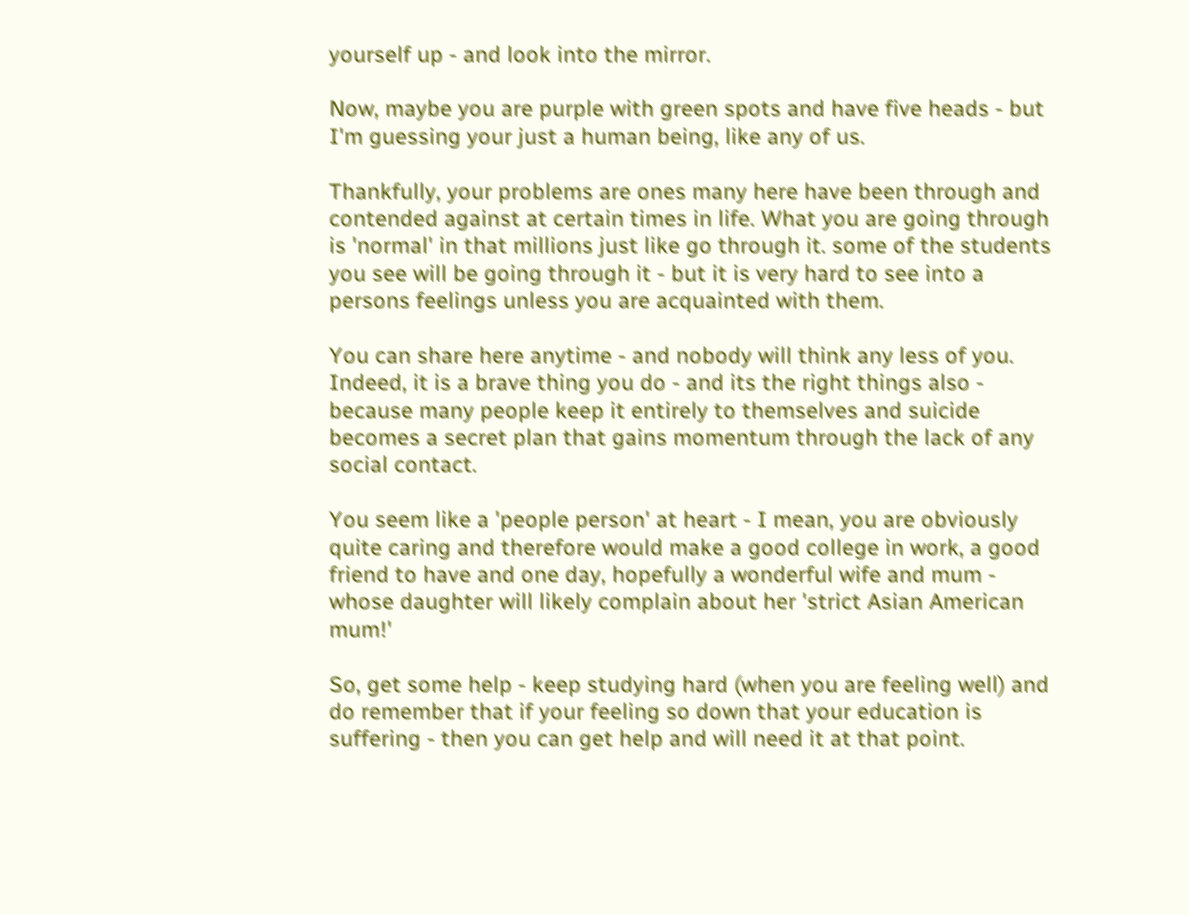yourself up - and look into the mirror.

Now, maybe you are purple with green spots and have five heads - but I'm guessing your just a human being, like any of us.

Thankfully, your problems are ones many here have been through and contended against at certain times in life. What you are going through is 'normal' in that millions just like go through it. some of the students you see will be going through it - but it is very hard to see into a persons feelings unless you are acquainted with them.

You can share here anytime - and nobody will think any less of you. Indeed, it is a brave thing you do - and its the right things also - because many people keep it entirely to themselves and suicide becomes a secret plan that gains momentum through the lack of any social contact.

You seem like a 'people person' at heart - I mean, you are obviously quite caring and therefore would make a good college in work, a good friend to have and one day, hopefully a wonderful wife and mum - whose daughter will likely complain about her 'strict Asian American mum!'

So, get some help - keep studying hard (when you are feeling well) and do remember that if your feeling so down that your education is suffering - then you can get help and will need it at that point.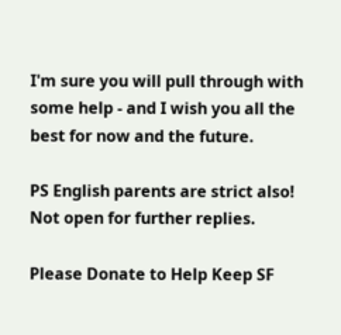I'm sure you will pull through with some help - and I wish you all the best for now and the future.

PS English parents are strict also!
Not open for further replies.

Please Donate to Help Keep SF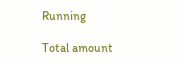Running

Total amount